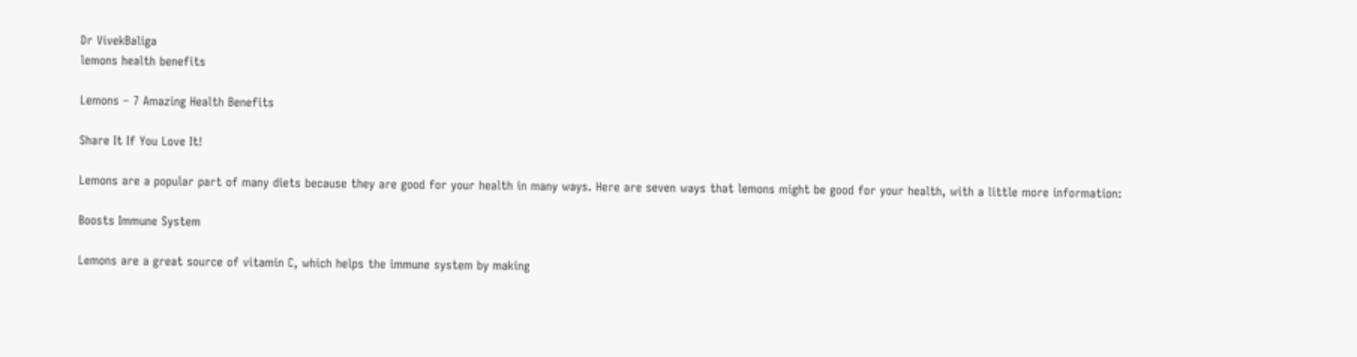Dr VivekBaliga
lemons health benefits

Lemons – 7 Amazing Health Benefits

Share It If You Love It!

Lemons are a popular part of many diets because they are good for your health in many ways. Here are seven ways that lemons might be good for your health, with a little more information:

Boosts Immune System

Lemons are a great source of vitamin C, which helps the immune system by making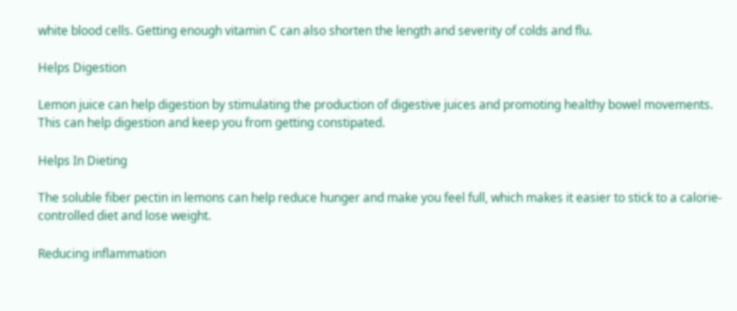white blood cells. Getting enough vitamin C can also shorten the length and severity of colds and flu.

Helps Digestion

Lemon juice can help digestion by stimulating the production of digestive juices and promoting healthy bowel movements. This can help digestion and keep you from getting constipated.

Helps In Dieting

The soluble fiber pectin in lemons can help reduce hunger and make you feel full, which makes it easier to stick to a calorie-controlled diet and lose weight.

Reducing inflammation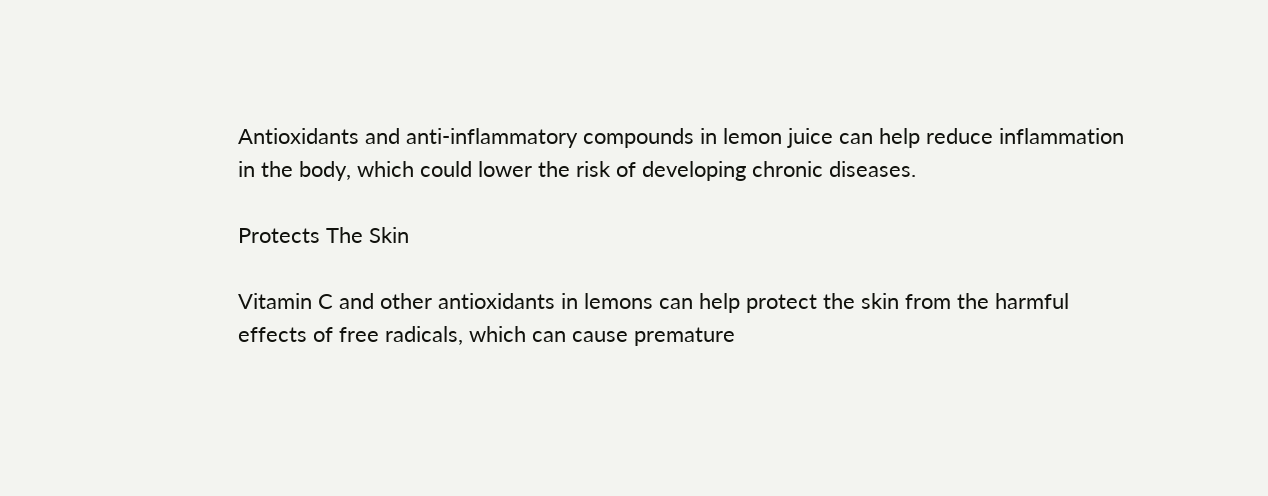Antioxidants and anti-inflammatory compounds in lemon juice can help reduce inflammation in the body, which could lower the risk of developing chronic diseases.

Protects The Skin

Vitamin C and other antioxidants in lemons can help protect the skin from the harmful effects of free radicals, which can cause premature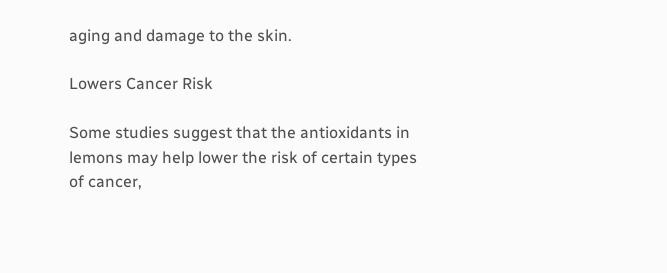aging and damage to the skin.

Lowers Cancer Risk

Some studies suggest that the antioxidants in lemons may help lower the risk of certain types of cancer,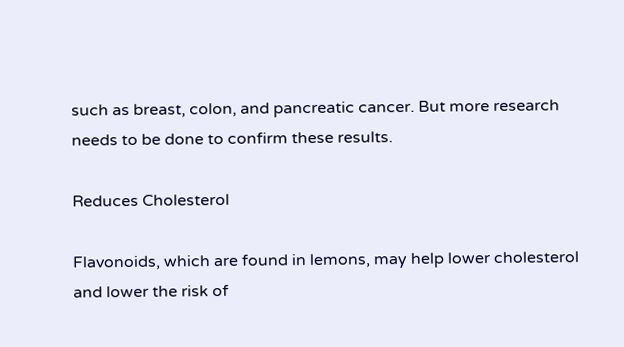such as breast, colon, and pancreatic cancer. But more research needs to be done to confirm these results.

Reduces Cholesterol

Flavonoids, which are found in lemons, may help lower cholesterol and lower the risk of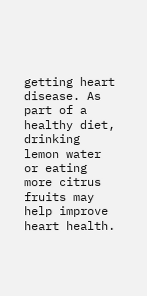getting heart disease. As part of a healthy diet, drinking lemon water or eating more citrus fruits may help improve heart health.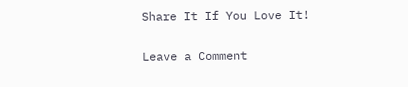Share It If You Love It!

Leave a Comment